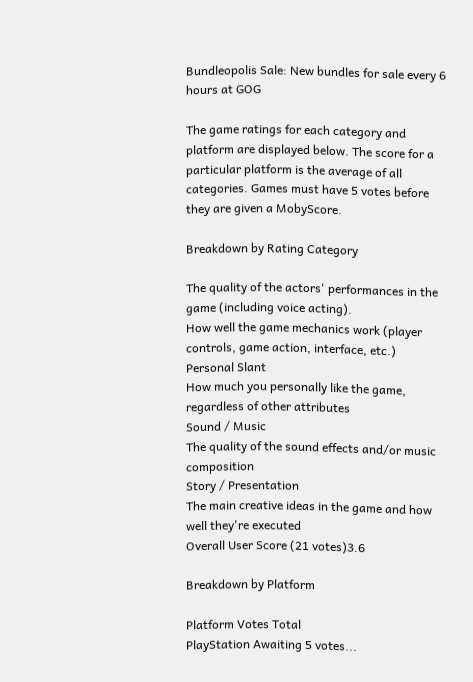Bundleopolis Sale: New bundles for sale every 6 hours at GOG

The game ratings for each category and platform are displayed below. The score for a particular platform is the average of all categories. Games must have 5 votes before they are given a MobyScore.

Breakdown by Rating Category

The quality of the actors' performances in the game (including voice acting).
How well the game mechanics work (player controls, game action, interface, etc.)
Personal Slant
How much you personally like the game, regardless of other attributes
Sound / Music
The quality of the sound effects and/or music composition
Story / Presentation
The main creative ideas in the game and how well they're executed
Overall User Score (21 votes)3.6

Breakdown by Platform

Platform Votes Total
PlayStation Awaiting 5 votes...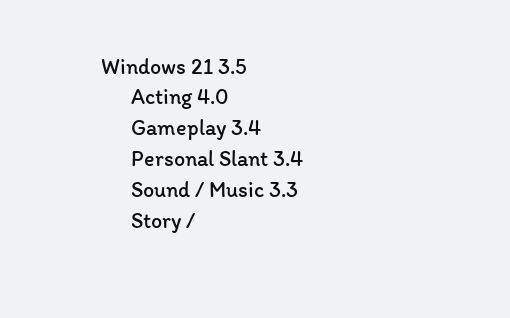Windows 21 3.5
      Acting 4.0
      Gameplay 3.4
      Personal Slant 3.4
      Sound / Music 3.3
      Story /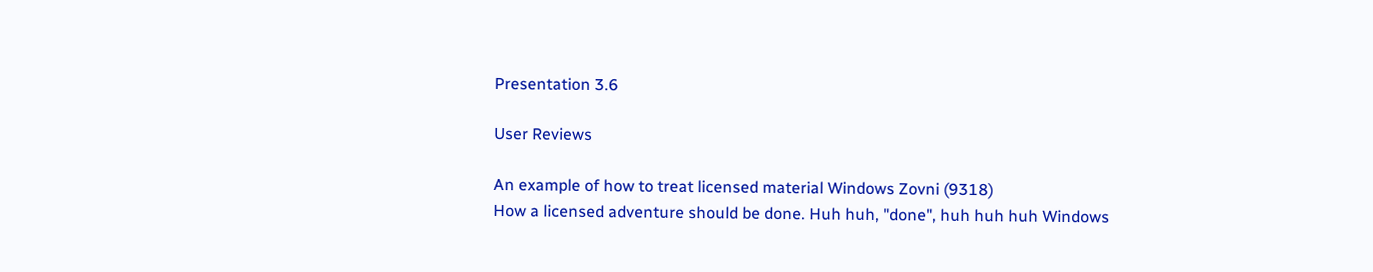Presentation 3.6

User Reviews

An example of how to treat licensed material Windows Zovni (9318)
How a licensed adventure should be done. Huh huh, "done", huh huh huh Windows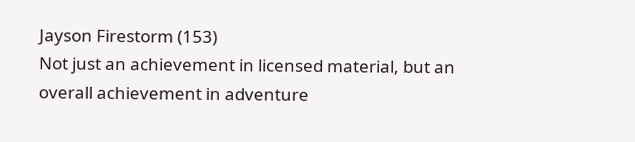Jayson Firestorm (153)
Not just an achievement in licensed material, but an overall achievement in adventure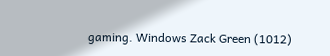gaming. Windows Zack Green (1012)